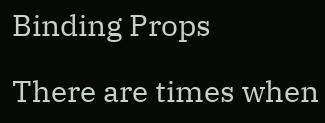Binding Props

There are times when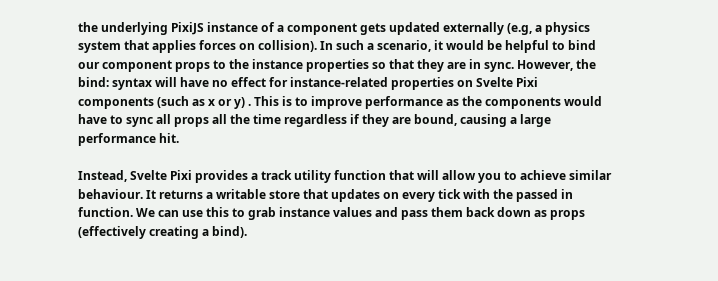the underlying PixiJS instance of a component gets updated externally (e.g, a physics system that applies forces on collision). In such a scenario, it would be helpful to bind our component props to the instance properties so that they are in sync. However, the bind: syntax will have no effect for instance-related properties on Svelte Pixi components (such as x or y) . This is to improve performance as the components would have to sync all props all the time regardless if they are bound, causing a large performance hit.

Instead, Svelte Pixi provides a track utility function that will allow you to achieve similar behaviour. It returns a writable store that updates on every tick with the passed in function. We can use this to grab instance values and pass them back down as props (effectively creating a bind).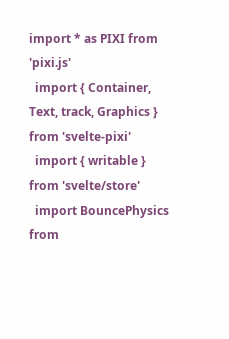import * as PIXI from 'pixi.js'
  import { Container, Text, track, Graphics } from 'svelte-pixi'
  import { writable } from 'svelte/store'
  import BouncePhysics from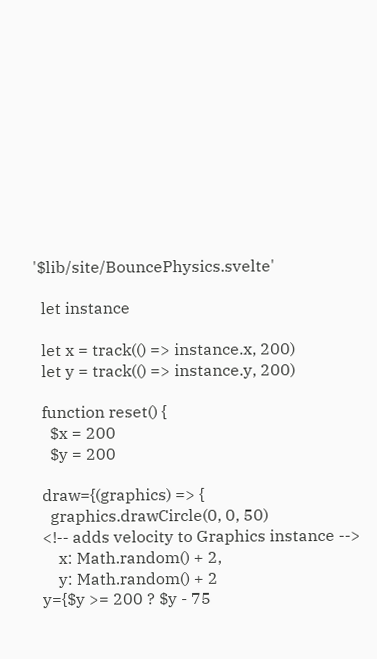'$lib/site/BouncePhysics.svelte'

  let instance

  let x = track(() => instance.x, 200)
  let y = track(() => instance.y, 200)

  function reset() {
    $x = 200
    $y = 200

  draw={(graphics) => {
    graphics.drawCircle(0, 0, 50)
  <!-- adds velocity to Graphics instance -->
      x: Math.random() + 2,
      y: Math.random() + 2
  y={$y >= 200 ? $y - 75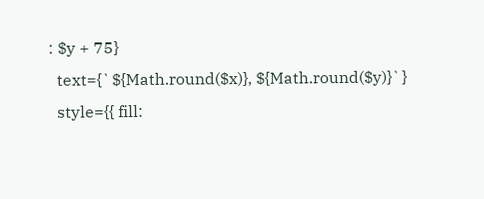: $y + 75}
  text={`${Math.round($x)}, ${Math.round($y)}`}
  style={{ fill: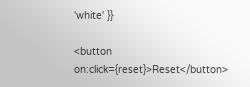'white' }}

<button on:click={reset}>Reset</button>